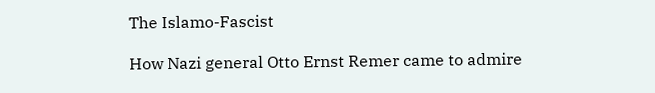The Islamo-Fascist

How Nazi general Otto Ernst Remer came to admire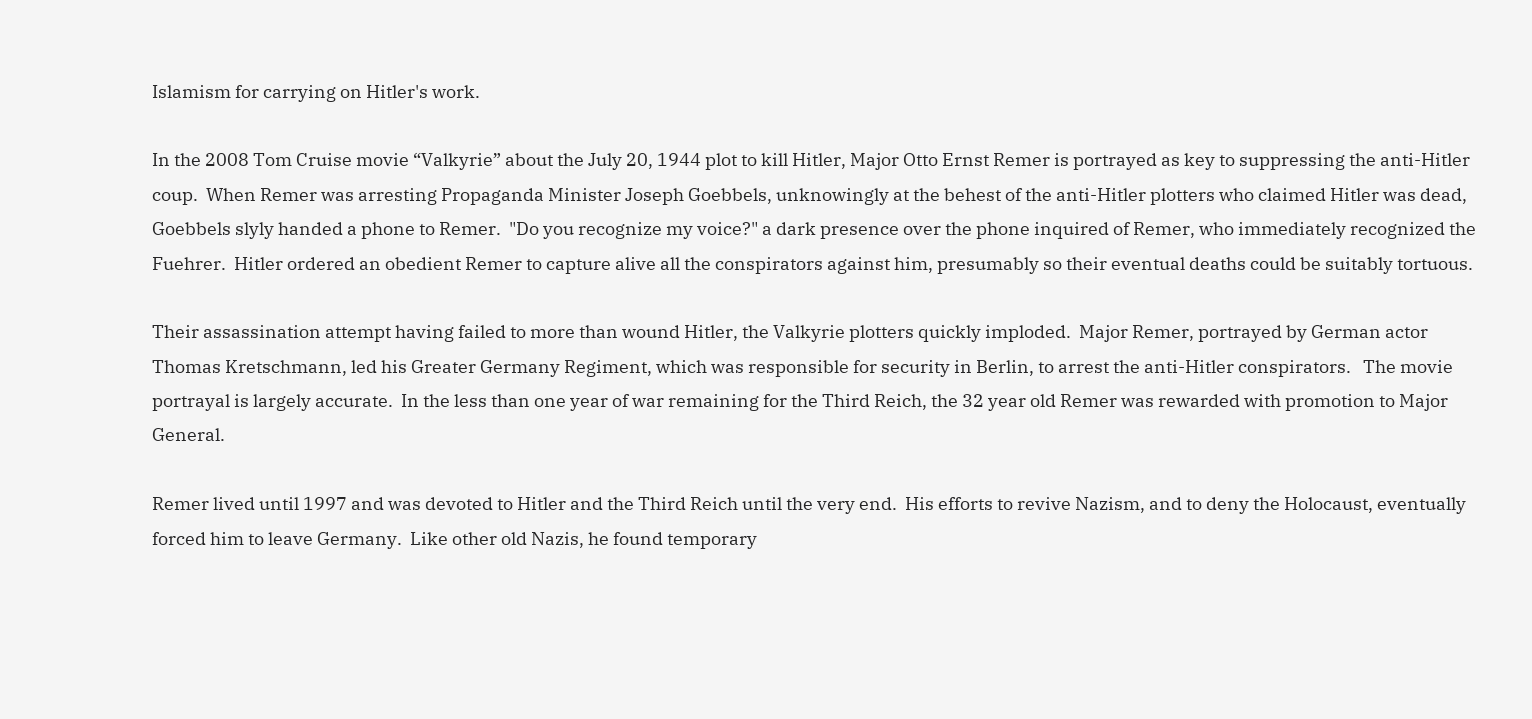Islamism for carrying on Hitler's work.

In the 2008 Tom Cruise movie “Valkyrie” about the July 20, 1944 plot to kill Hitler, Major Otto Ernst Remer is portrayed as key to suppressing the anti-Hitler coup.  When Remer was arresting Propaganda Minister Joseph Goebbels, unknowingly at the behest of the anti-Hitler plotters who claimed Hitler was dead, Goebbels slyly handed a phone to Remer.  "Do you recognize my voice?" a dark presence over the phone inquired of Remer, who immediately recognized the Fuehrer.  Hitler ordered an obedient Remer to capture alive all the conspirators against him, presumably so their eventual deaths could be suitably tortuous.

Their assassination attempt having failed to more than wound Hitler, the Valkyrie plotters quickly imploded.  Major Remer, portrayed by German actor Thomas Kretschmann, led his Greater Germany Regiment, which was responsible for security in Berlin, to arrest the anti-Hitler conspirators.   The movie portrayal is largely accurate.  In the less than one year of war remaining for the Third Reich, the 32 year old Remer was rewarded with promotion to Major General.

Remer lived until 1997 and was devoted to Hitler and the Third Reich until the very end.  His efforts to revive Nazism, and to deny the Holocaust, eventually forced him to leave Germany.  Like other old Nazis, he found temporary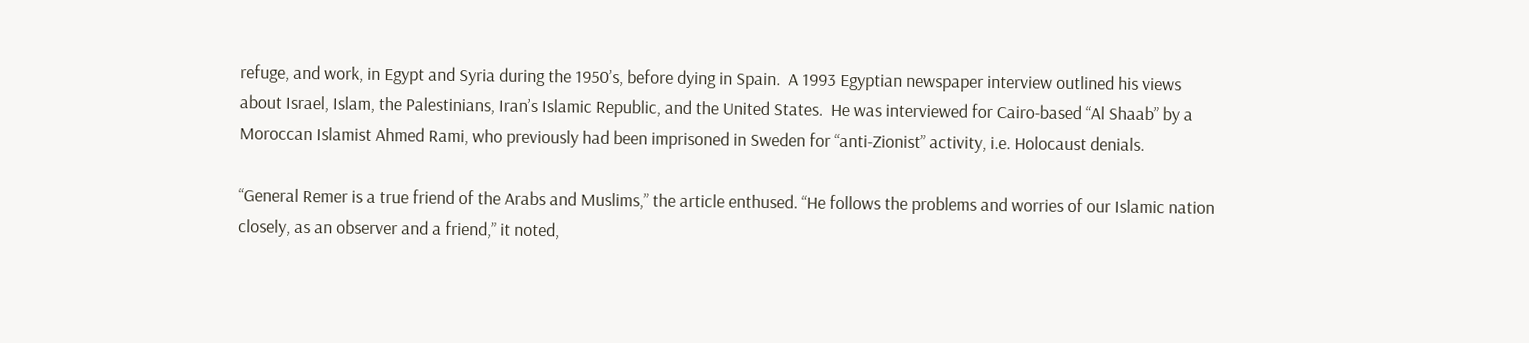refuge, and work, in Egypt and Syria during the 1950’s, before dying in Spain.  A 1993 Egyptian newspaper interview outlined his views about Israel, Islam, the Palestinians, Iran’s Islamic Republic, and the United States.  He was interviewed for Cairo-based “Al Shaab” by a Moroccan Islamist Ahmed Rami, who previously had been imprisoned in Sweden for “anti-Zionist” activity, i.e. Holocaust denials.

“General Remer is a true friend of the Arabs and Muslims,” the article enthused. “He follows the problems and worries of our Islamic nation closely, as an observer and a friend,” it noted,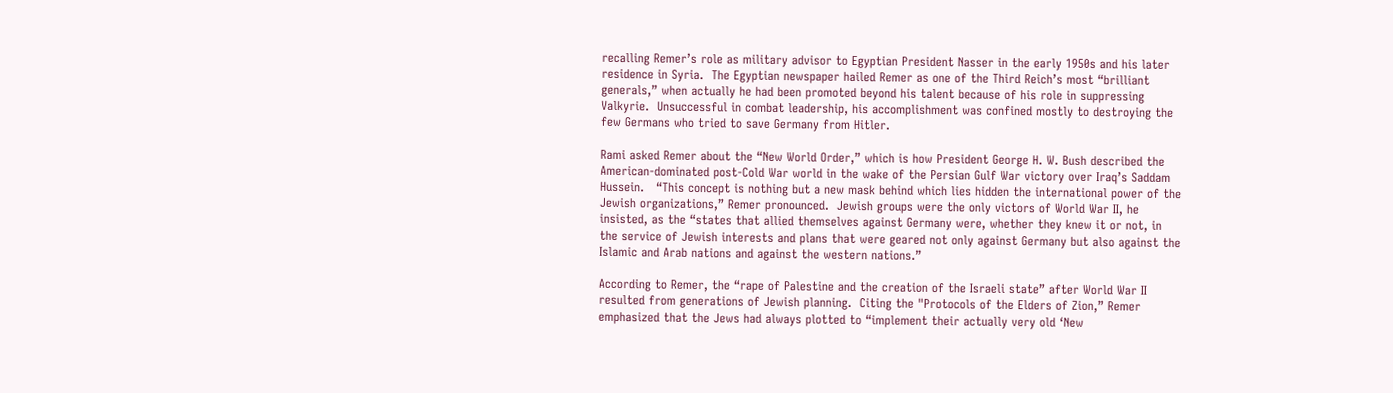recalling Remer’s role as military advisor to Egyptian President Nasser in the early 1950s and his later residence in Syria.  The Egyptian newspaper hailed Remer as one of the Third Reich’s most “brilliant generals,” when actually he had been promoted beyond his talent because of his role in suppressing Valkyrie.  Unsuccessful in combat leadership, his accomplishment was confined mostly to destroying the few Germans who tried to save Germany from Hitler.

Rami asked Remer about the “New World Order,” which is how President George H. W. Bush described the American-dominated post-Cold War world in the wake of the Persian Gulf War victory over Iraq’s Saddam Hussein.   “This concept is nothing but a new mask behind which lies hidden the international power of the Jewish organizations,” Remer pronounced.  Jewish groups were the only victors of World War II, he insisted, as the “states that allied themselves against Germany were, whether they knew it or not, in the service of Jewish interests and plans that were geared not only against Germany but also against the Islamic and Arab nations and against the western nations.”

According to Remer, the “rape of Palestine and the creation of the Israeli state” after World War II resulted from generations of Jewish planning.  Citing the "Protocols of the Elders of Zion,” Remer emphasized that the Jews had always plotted to “implement their actually very old ‘New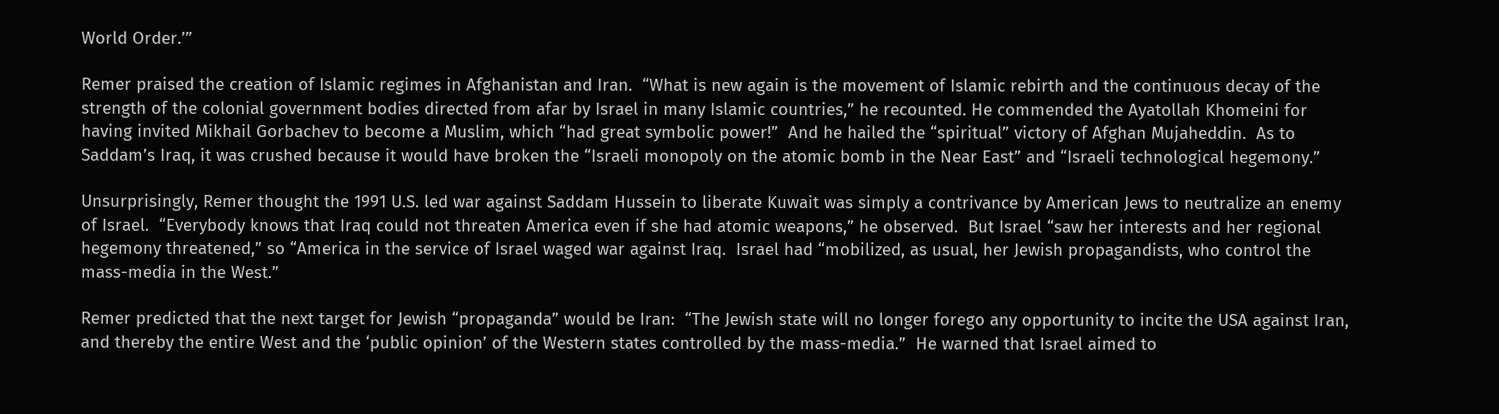World Order.’”

Remer praised the creation of Islamic regimes in Afghanistan and Iran.  “What is new again is the movement of Islamic rebirth and the continuous decay of the strength of the colonial government bodies directed from afar by Israel in many Islamic countries,” he recounted. He commended the Ayatollah Khomeini for having invited Mikhail Gorbachev to become a Muslim, which “had great symbolic power!”  And he hailed the “spiritual” victory of Afghan Mujaheddin.  As to Saddam’s Iraq, it was crushed because it would have broken the “Israeli monopoly on the atomic bomb in the Near East” and “Israeli technological hegemony.”

Unsurprisingly, Remer thought the 1991 U.S. led war against Saddam Hussein to liberate Kuwait was simply a contrivance by American Jews to neutralize an enemy of Israel.  “Everybody knows that Iraq could not threaten America even if she had atomic weapons,” he observed.  But Israel “saw her interests and her regional hegemony threatened,” so “America in the service of Israel waged war against Iraq.  Israel had “mobilized, as usual, her Jewish propagandists, who control the mass-media in the West.”

Remer predicted that the next target for Jewish “propaganda” would be Iran:  “The Jewish state will no longer forego any opportunity to incite the USA against Iran, and thereby the entire West and the ‘public opinion’ of the Western states controlled by the mass-media.”  He warned that Israel aimed to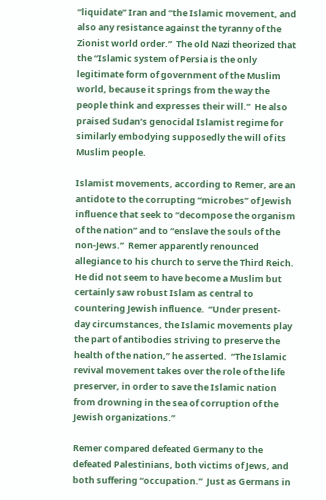“liquidate” Iran and “the Islamic movement, and also any resistance against the tyranny of the Zionist world order.”  The old Nazi theorized that the “Islamic system of Persia is the only legitimate form of government of the Muslim world, because it springs from the way the people think and expresses their will.”  He also praised Sudan’s genocidal Islamist regime for similarly embodying supposedly the will of its Muslim people.

Islamist movements, according to Remer, are an antidote to the corrupting “microbes” of Jewish influence that seek to “decompose the organism of the nation” and to “enslave the souls of the non-Jews.”  Remer apparently renounced allegiance to his church to serve the Third Reich.  He did not seem to have become a Muslim but certainly saw robust Islam as central to countering Jewish influence.  “Under present-day circumstances, the Islamic movements play the part of antibodies striving to preserve the health of the nation,” he asserted.  “The Islamic revival movement takes over the role of the life preserver, in order to save the Islamic nation from drowning in the sea of corruption of the Jewish organizations.”

Remer compared defeated Germany to the defeated Palestinians, both victims of Jews, and both suffering “occupation.”  Just as Germans in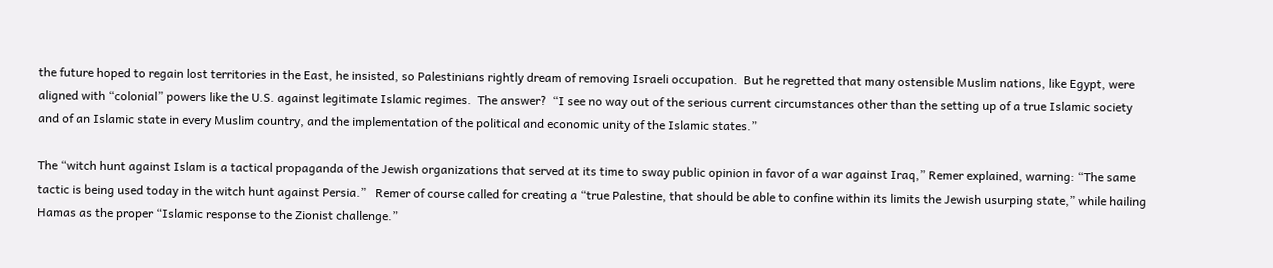the future hoped to regain lost territories in the East, he insisted, so Palestinians rightly dream of removing Israeli occupation.  But he regretted that many ostensible Muslim nations, like Egypt, were aligned with “colonial” powers like the U.S. against legitimate Islamic regimes.  The answer?  “I see no way out of the serious current circumstances other than the setting up of a true Islamic society and of an Islamic state in every Muslim country, and the implementation of the political and economic unity of the Islamic states.”

The “witch hunt against Islam is a tactical propaganda of the Jewish organizations that served at its time to sway public opinion in favor of a war against Iraq,” Remer explained, warning: “The same tactic is being used today in the witch hunt against Persia.”   Remer of course called for creating a “true Palestine, that should be able to confine within its limits the Jewish usurping state,” while hailing Hamas as the proper “Islamic response to the Zionist challenge.”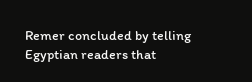Remer concluded by telling Egyptian readers that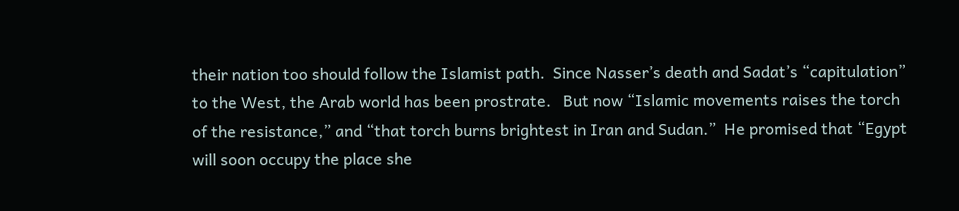their nation too should follow the Islamist path.  Since Nasser’s death and Sadat’s “capitulation” to the West, the Arab world has been prostrate.   But now “Islamic movements raises the torch of the resistance,” and “that torch burns brightest in Iran and Sudan.”  He promised that “Egypt will soon occupy the place she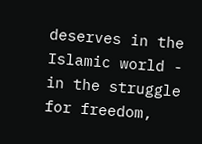deserves in the Islamic world - in the struggle for freedom,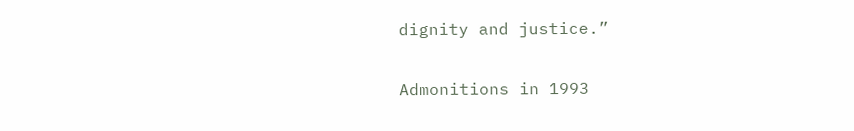dignity and justice.”

Admonitions in 1993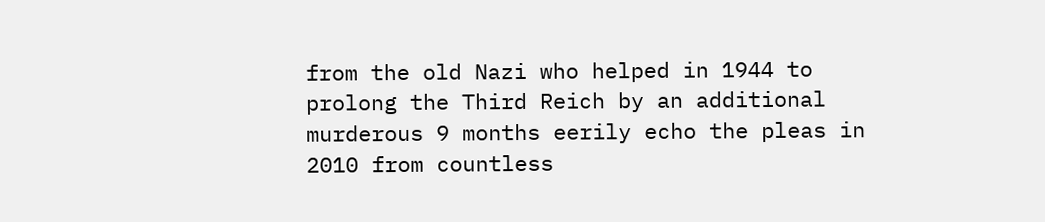from the old Nazi who helped in 1944 to prolong the Third Reich by an additional murderous 9 months eerily echo the pleas in 2010 from countless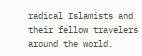radical Islamists and their fellow travelers around the world.